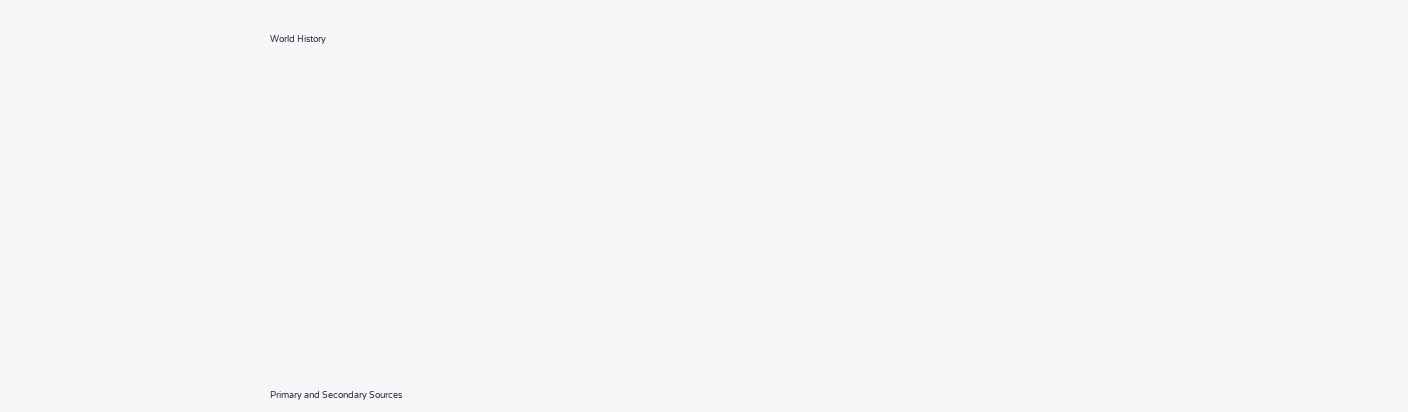World History






















Primary and Secondary Sources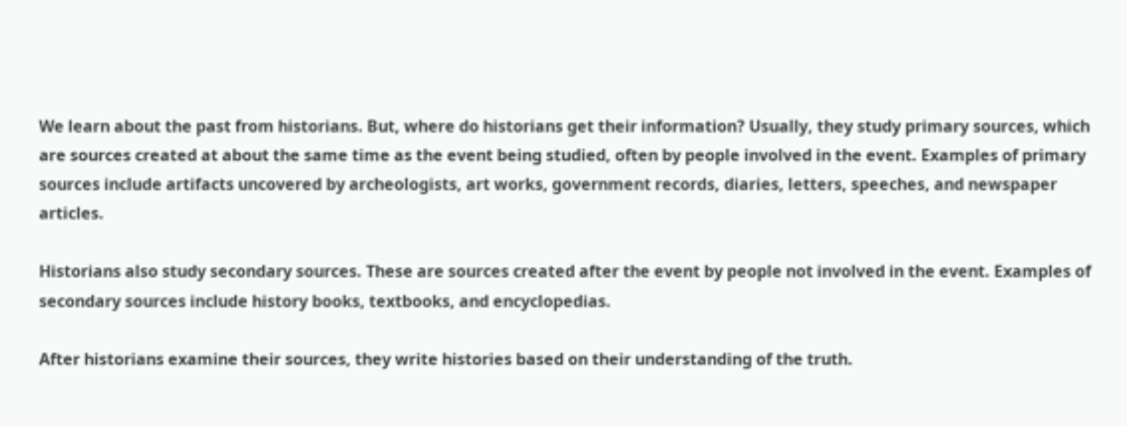We learn about the past from historians. But, where do historians get their information? Usually, they study primary sources, which are sources created at about the same time as the event being studied, often by people involved in the event. Examples of primary sources include artifacts uncovered by archeologists, art works, government records, diaries, letters, speeches, and newspaper articles.

Historians also study secondary sources. These are sources created after the event by people not involved in the event. Examples of secondary sources include history books, textbooks, and encyclopedias.

After historians examine their sources, they write histories based on their understanding of the truth.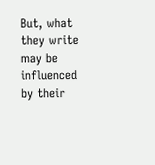But, what they write may be influenced by their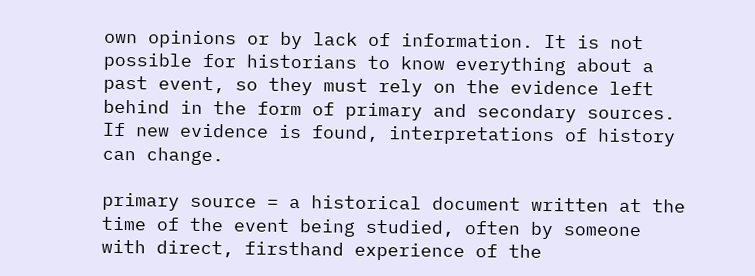own opinions or by lack of information. It is not possible for historians to know everything about a past event, so they must rely on the evidence left behind in the form of primary and secondary sources. If new evidence is found, interpretations of history can change.

primary source = a historical document written at the time of the event being studied, often by someone with direct, firsthand experience of the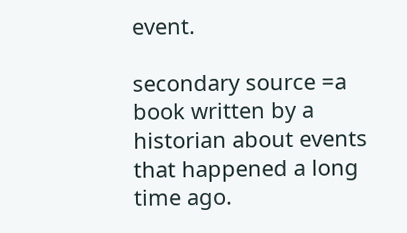event.

secondary source =a book written by a historian about events that happened a long time ago.